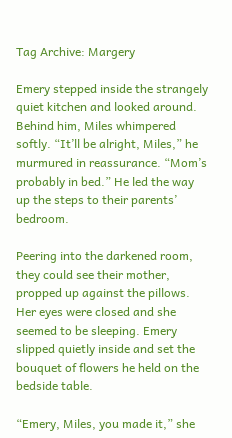Tag Archive: Margery

Emery stepped inside the strangely quiet kitchen and looked around. Behind him, Miles whimpered softly. “It’ll be alright, Miles,” he murmured in reassurance. “Mom’s probably in bed.” He led the way up the steps to their parents’ bedroom.

Peering into the darkened room, they could see their mother, propped up against the pillows. Her eyes were closed and she seemed to be sleeping. Emery slipped quietly inside and set the bouquet of flowers he held on the bedside table.

“Emery, Miles, you made it,” she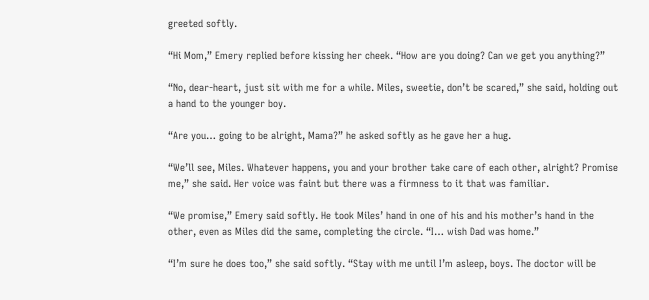greeted softly.

“Hi Mom,” Emery replied before kissing her cheek. “How are you doing? Can we get you anything?”

“No, dear-heart, just sit with me for a while. Miles, sweetie, don’t be scared,” she said, holding out a hand to the younger boy.

“Are you… going to be alright, Mama?” he asked softly as he gave her a hug.

“We’ll see, Miles. Whatever happens, you and your brother take care of each other, alright? Promise me,” she said. Her voice was faint but there was a firmness to it that was familiar.

“We promise,” Emery said softly. He took Miles’ hand in one of his and his mother’s hand in the other, even as Miles did the same, completing the circle. “I… wish Dad was home.”

“I’m sure he does too,” she said softly. “Stay with me until I’m asleep, boys. The doctor will be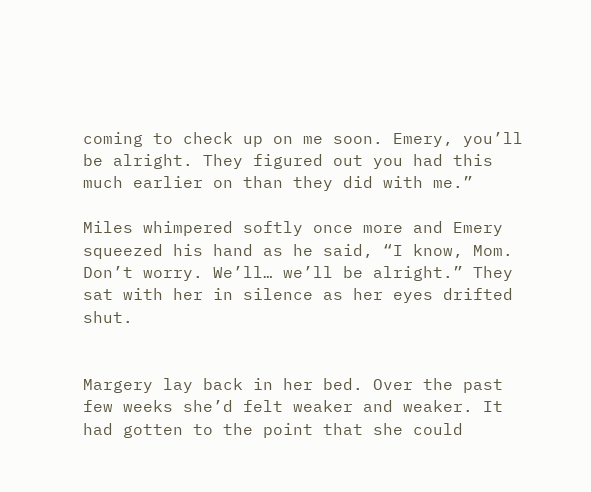coming to check up on me soon. Emery, you’ll be alright. They figured out you had this much earlier on than they did with me.”

Miles whimpered softly once more and Emery squeezed his hand as he said, “I know, Mom. Don’t worry. We’ll… we’ll be alright.” They sat with her in silence as her eyes drifted shut.


Margery lay back in her bed. Over the past few weeks she’d felt weaker and weaker. It had gotten to the point that she could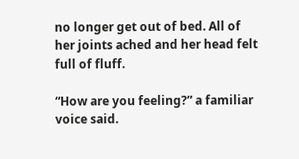no longer get out of bed. All of her joints ached and her head felt full of fluff.

“How are you feeling?” a familiar voice said.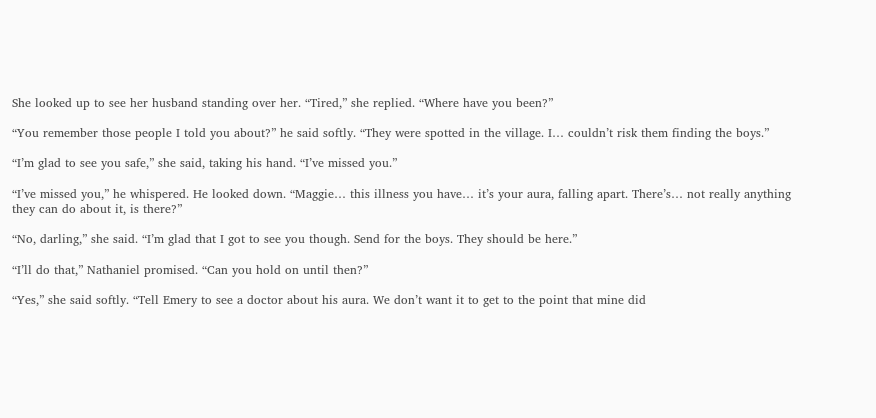She looked up to see her husband standing over her. “Tired,” she replied. “Where have you been?”

“You remember those people I told you about?” he said softly. “They were spotted in the village. I… couldn’t risk them finding the boys.”

“I’m glad to see you safe,” she said, taking his hand. “I’ve missed you.”

“I’ve missed you,” he whispered. He looked down. “Maggie… this illness you have… it’s your aura, falling apart. There’s… not really anything they can do about it, is there?”

“No, darling,” she said. “I’m glad that I got to see you though. Send for the boys. They should be here.”

“I’ll do that,” Nathaniel promised. “Can you hold on until then?”

“Yes,” she said softly. “Tell Emery to see a doctor about his aura. We don’t want it to get to the point that mine did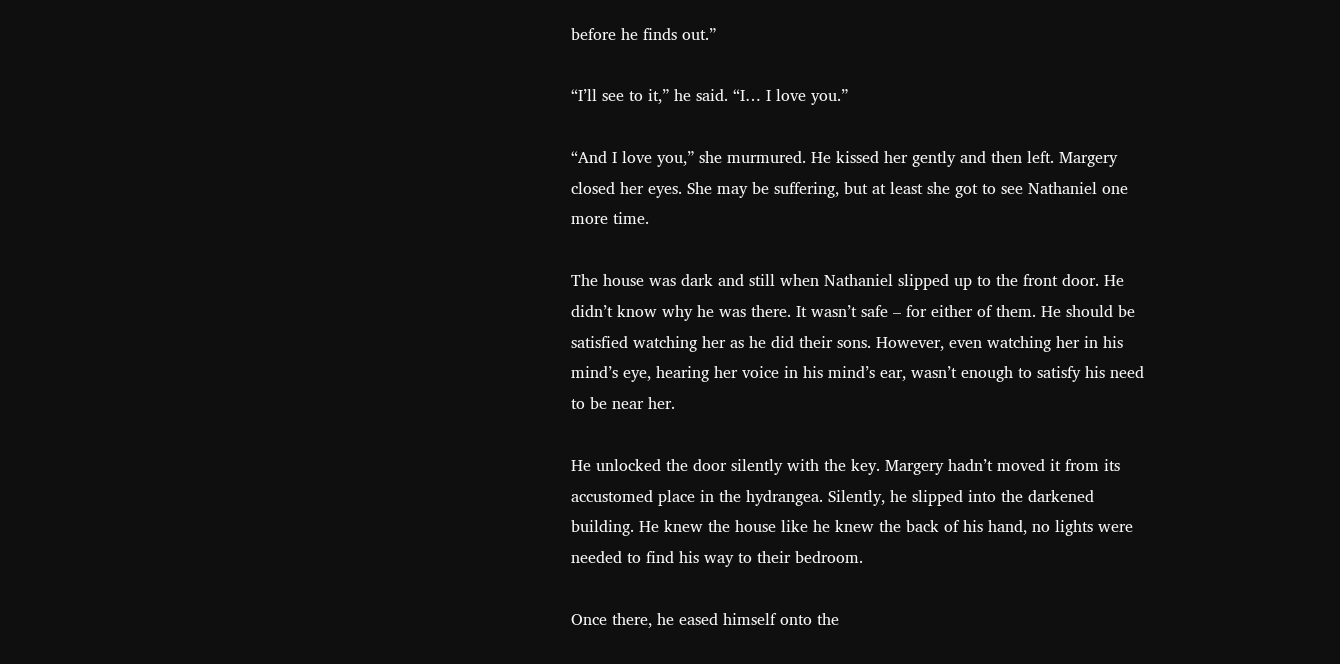before he finds out.”

“I’ll see to it,” he said. “I… I love you.”

“And I love you,” she murmured. He kissed her gently and then left. Margery closed her eyes. She may be suffering, but at least she got to see Nathaniel one more time.

The house was dark and still when Nathaniel slipped up to the front door. He didn’t know why he was there. It wasn’t safe – for either of them. He should be satisfied watching her as he did their sons. However, even watching her in his mind’s eye, hearing her voice in his mind’s ear, wasn’t enough to satisfy his need to be near her.

He unlocked the door silently with the key. Margery hadn’t moved it from its accustomed place in the hydrangea. Silently, he slipped into the darkened building. He knew the house like he knew the back of his hand, no lights were needed to find his way to their bedroom.

Once there, he eased himself onto the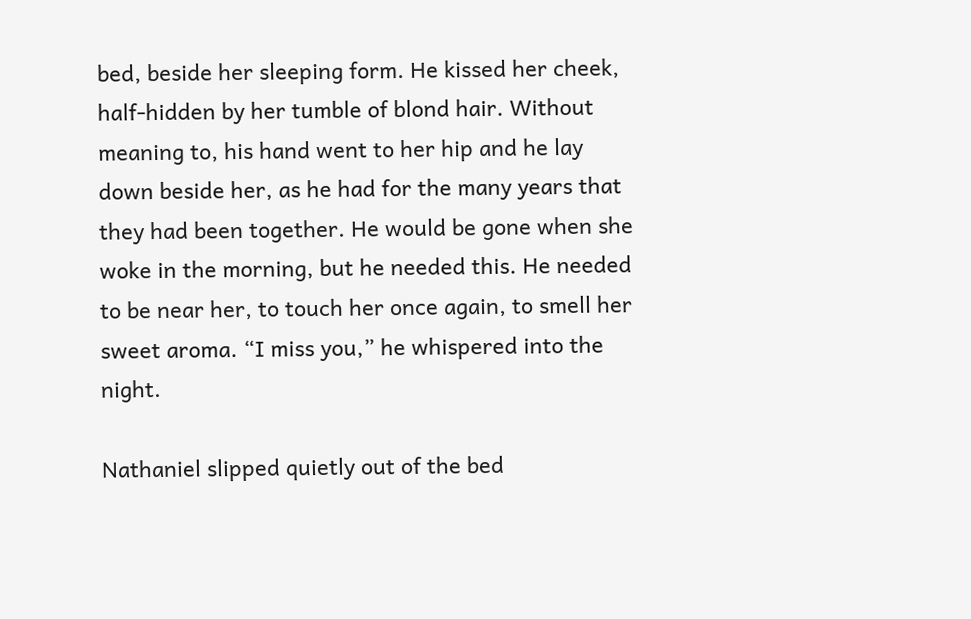bed, beside her sleeping form. He kissed her cheek, half-hidden by her tumble of blond hair. Without meaning to, his hand went to her hip and he lay down beside her, as he had for the many years that they had been together. He would be gone when she woke in the morning, but he needed this. He needed to be near her, to touch her once again, to smell her sweet aroma. “I miss you,” he whispered into the night.

Nathaniel slipped quietly out of the bed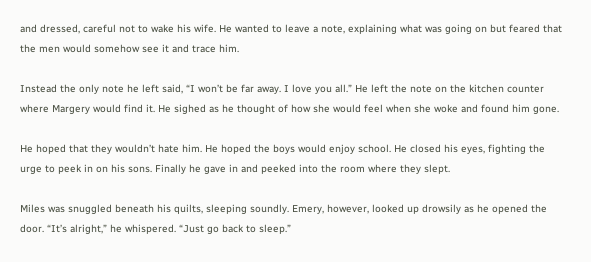and dressed, careful not to wake his wife. He wanted to leave a note, explaining what was going on but feared that the men would somehow see it and trace him.

Instead the only note he left said, “I won’t be far away. I love you all.” He left the note on the kitchen counter where Margery would find it. He sighed as he thought of how she would feel when she woke and found him gone.

He hoped that they wouldn’t hate him. He hoped the boys would enjoy school. He closed his eyes, fighting the urge to peek in on his sons. Finally he gave in and peeked into the room where they slept.

Miles was snuggled beneath his quilts, sleeping soundly. Emery, however, looked up drowsily as he opened the door. “It’s alright,” he whispered. “Just go back to sleep.”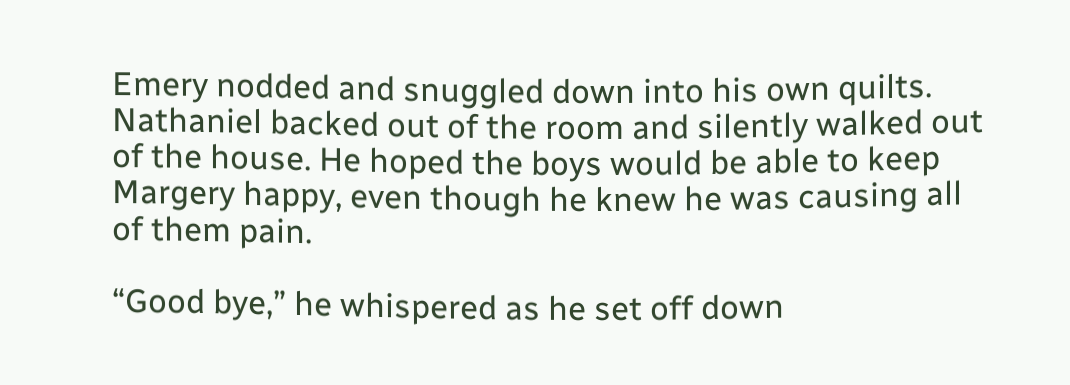Emery nodded and snuggled down into his own quilts. Nathaniel backed out of the room and silently walked out of the house. He hoped the boys would be able to keep Margery happy, even though he knew he was causing all of them pain.

“Good bye,” he whispered as he set off down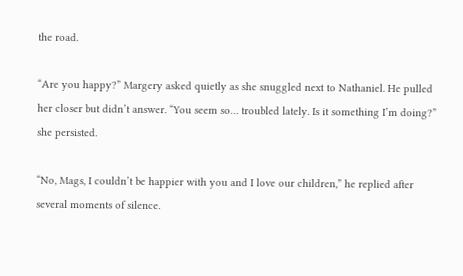the road.

“Are you happy?” Margery asked quietly as she snuggled next to Nathaniel. He pulled her closer but didn’t answer. “You seem so… troubled lately. Is it something I’m doing?” she persisted.

“No, Mags, I couldn’t be happier with you and I love our children,” he replied after several moments of silence.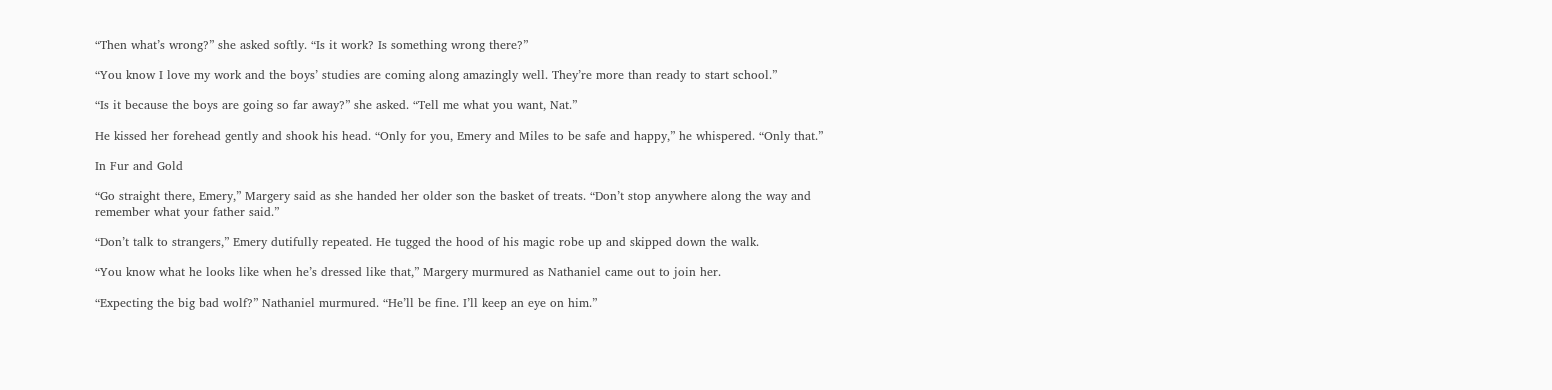“Then what’s wrong?” she asked softly. “Is it work? Is something wrong there?”

“You know I love my work and the boys’ studies are coming along amazingly well. They’re more than ready to start school.”

“Is it because the boys are going so far away?” she asked. “Tell me what you want, Nat.”

He kissed her forehead gently and shook his head. “Only for you, Emery and Miles to be safe and happy,” he whispered. “Only that.”

In Fur and Gold

“Go straight there, Emery,” Margery said as she handed her older son the basket of treats. “Don’t stop anywhere along the way and remember what your father said.”

“Don’t talk to strangers,” Emery dutifully repeated. He tugged the hood of his magic robe up and skipped down the walk.

“You know what he looks like when he’s dressed like that,” Margery murmured as Nathaniel came out to join her.

“Expecting the big bad wolf?” Nathaniel murmured. “He’ll be fine. I’ll keep an eye on him.”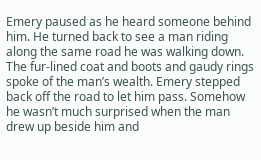Emery paused as he heard someone behind him. He turned back to see a man riding along the same road he was walking down. The fur-lined coat and boots and gaudy rings spoke of the man’s wealth. Emery stepped back off the road to let him pass. Somehow he wasn’t much surprised when the man drew up beside him and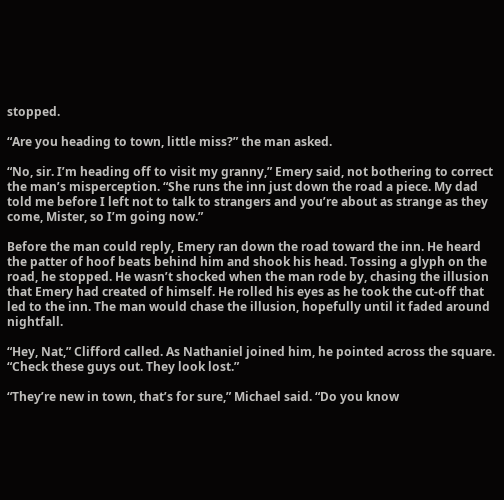stopped.

“Are you heading to town, little miss?” the man asked.

“No, sir. I’m heading off to visit my granny,” Emery said, not bothering to correct the man’s misperception. “She runs the inn just down the road a piece. My dad told me before I left not to talk to strangers and you’re about as strange as they come, Mister, so I’m going now.”

Before the man could reply, Emery ran down the road toward the inn. He heard the patter of hoof beats behind him and shook his head. Tossing a glyph on the road, he stopped. He wasn’t shocked when the man rode by, chasing the illusion that Emery had created of himself. He rolled his eyes as he took the cut-off that led to the inn. The man would chase the illusion, hopefully until it faded around nightfall.

“Hey, Nat,” Clifford called. As Nathaniel joined him, he pointed across the square. “Check these guys out. They look lost.”

“They’re new in town, that’s for sure,” Michael said. “Do you know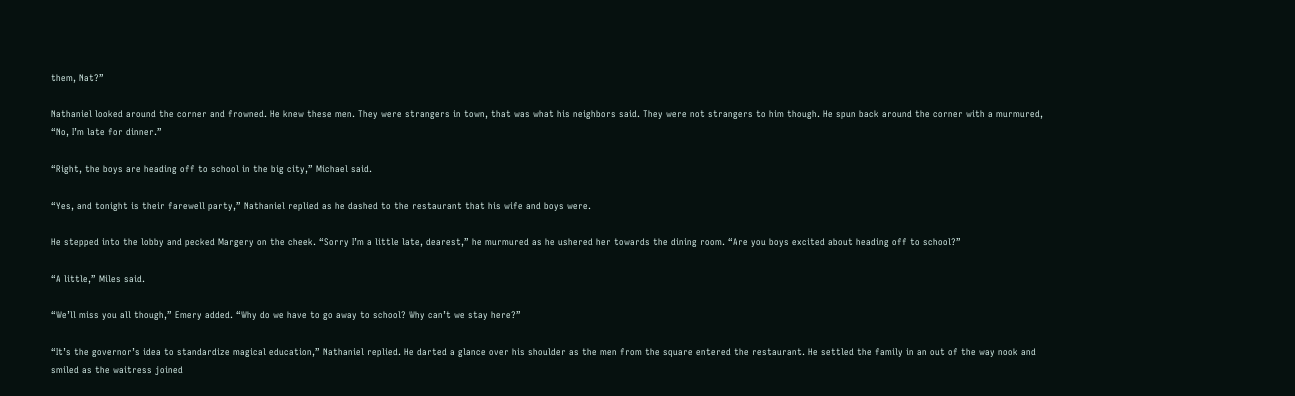them, Nat?”

Nathaniel looked around the corner and frowned. He knew these men. They were strangers in town, that was what his neighbors said. They were not strangers to him though. He spun back around the corner with a murmured, “No, I’m late for dinner.”

“Right, the boys are heading off to school in the big city,” Michael said.

“Yes, and tonight is their farewell party,” Nathaniel replied as he dashed to the restaurant that his wife and boys were.

He stepped into the lobby and pecked Margery on the cheek. “Sorry I’m a little late, dearest,” he murmured as he ushered her towards the dining room. “Are you boys excited about heading off to school?”

“A little,” Miles said.

“We’ll miss you all though,” Emery added. “Why do we have to go away to school? Why can’t we stay here?”

“It’s the governor’s idea to standardize magical education,” Nathaniel replied. He darted a glance over his shoulder as the men from the square entered the restaurant. He settled the family in an out of the way nook and smiled as the waitress joined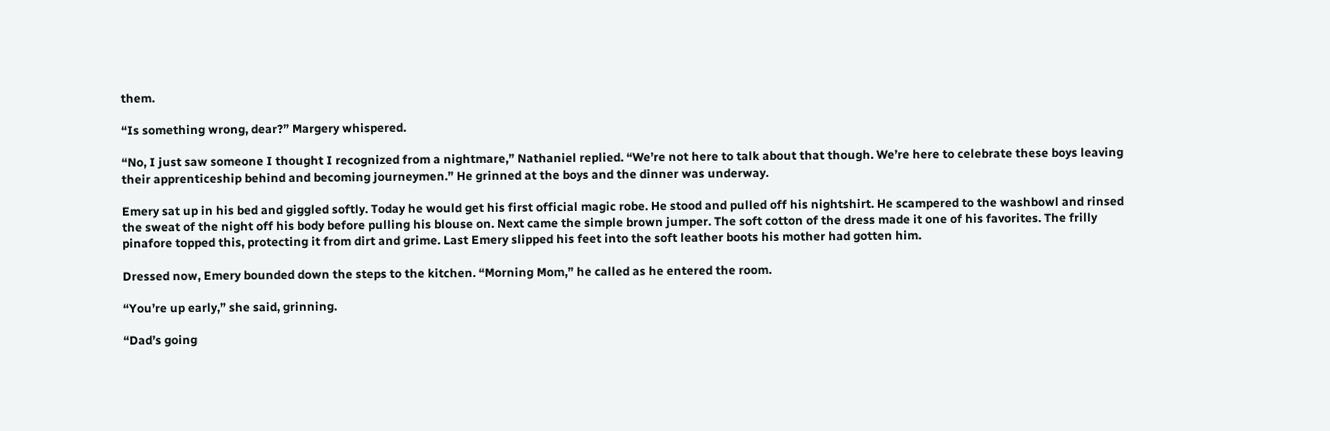them.

“Is something wrong, dear?” Margery whispered.

“No, I just saw someone I thought I recognized from a nightmare,” Nathaniel replied. “We’re not here to talk about that though. We’re here to celebrate these boys leaving their apprenticeship behind and becoming journeymen.” He grinned at the boys and the dinner was underway.

Emery sat up in his bed and giggled softly. Today he would get his first official magic robe. He stood and pulled off his nightshirt. He scampered to the washbowl and rinsed the sweat of the night off his body before pulling his blouse on. Next came the simple brown jumper. The soft cotton of the dress made it one of his favorites. The frilly pinafore topped this, protecting it from dirt and grime. Last Emery slipped his feet into the soft leather boots his mother had gotten him.

Dressed now, Emery bounded down the steps to the kitchen. “Morning Mom,” he called as he entered the room.

“You’re up early,” she said, grinning.

“Dad’s going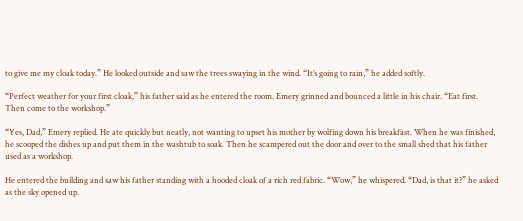to give me my cloak today.” He looked outside and saw the trees swaying in the wind. “It’s going to rain,” he added softly.

“Perfect weather for your first cloak,” his father said as he entered the room. Emery grinned and bounced a little in his chair. “Eat first. Then come to the workshop.”

“Yes, Dad,” Emery replied. He ate quickly but neatly, not wanting to upset his mother by wolfing down his breakfast. When he was finished, he scooped the dishes up and put them in the washtub to soak. Then he scampered out the door and over to the small shed that his father used as a workshop.

He entered the building and saw his father standing with a hooded cloak of a rich red fabric. “Wow,” he whispered. “Dad, is that it?” he asked as the sky opened up.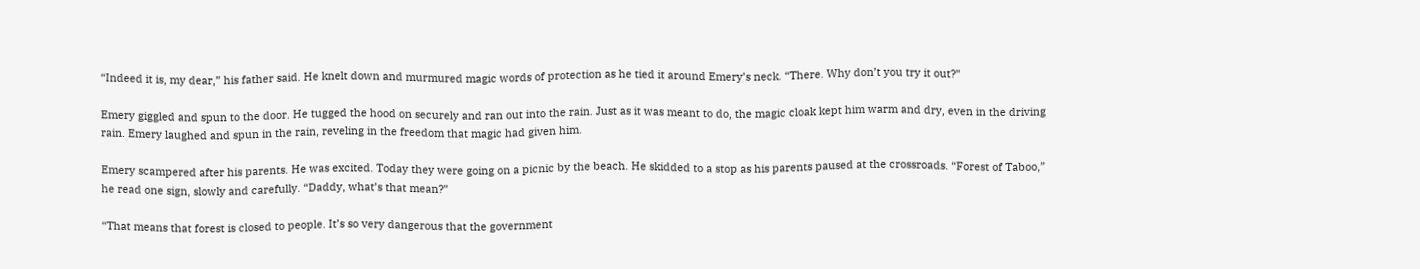“Indeed it is, my dear,” his father said. He knelt down and murmured magic words of protection as he tied it around Emery’s neck. “There. Why don’t you try it out?”

Emery giggled and spun to the door. He tugged the hood on securely and ran out into the rain. Just as it was meant to do, the magic cloak kept him warm and dry, even in the driving rain. Emery laughed and spun in the rain, reveling in the freedom that magic had given him.

Emery scampered after his parents. He was excited. Today they were going on a picnic by the beach. He skidded to a stop as his parents paused at the crossroads. “Forest of Taboo,” he read one sign, slowly and carefully. “Daddy, what’s that mean?”

“That means that forest is closed to people. It’s so very dangerous that the government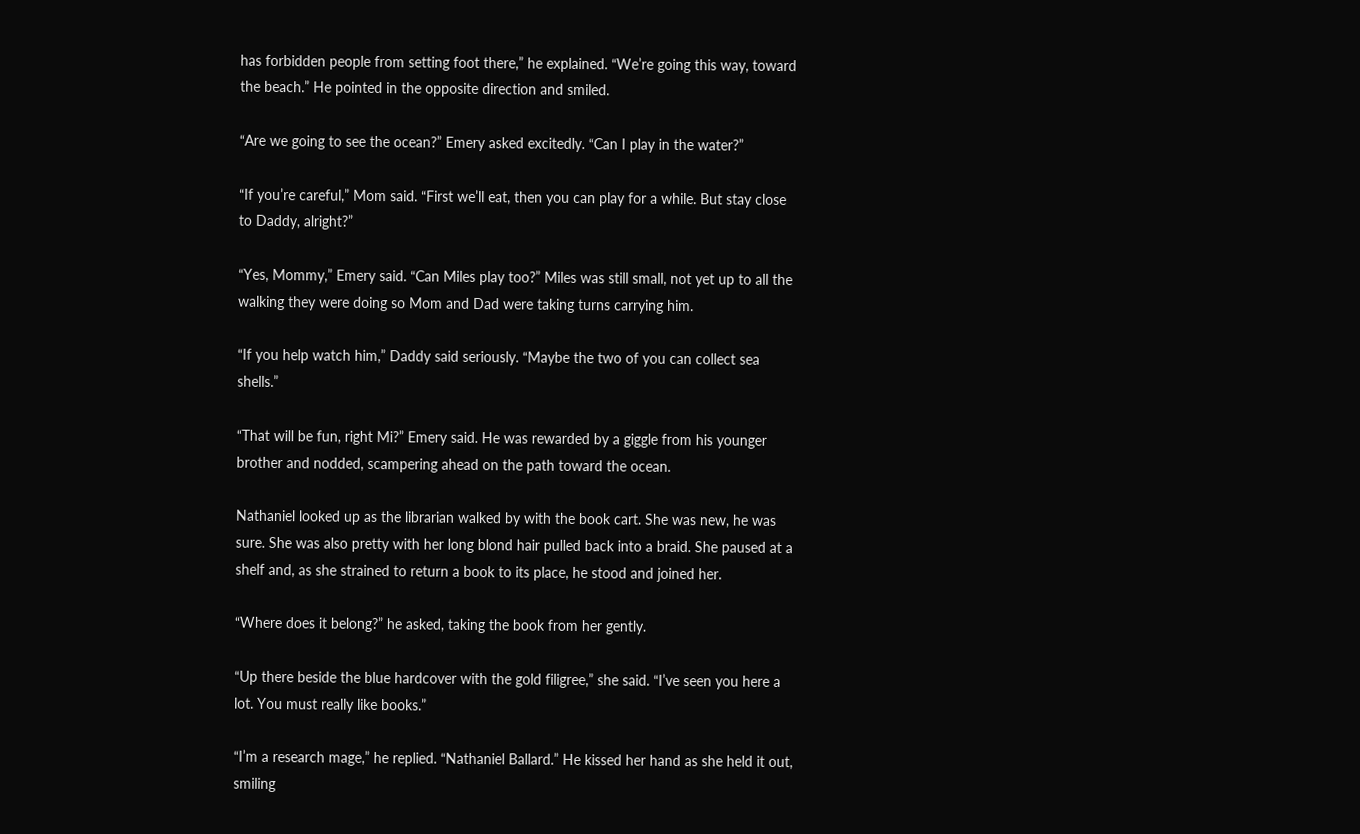has forbidden people from setting foot there,” he explained. “We’re going this way, toward the beach.” He pointed in the opposite direction and smiled.

“Are we going to see the ocean?” Emery asked excitedly. “Can I play in the water?”

“If you’re careful,” Mom said. “First we’ll eat, then you can play for a while. But stay close to Daddy, alright?”

“Yes, Mommy,” Emery said. “Can Miles play too?” Miles was still small, not yet up to all the walking they were doing so Mom and Dad were taking turns carrying him.

“If you help watch him,” Daddy said seriously. “Maybe the two of you can collect sea shells.”

“That will be fun, right Mi?” Emery said. He was rewarded by a giggle from his younger brother and nodded, scampering ahead on the path toward the ocean.

Nathaniel looked up as the librarian walked by with the book cart. She was new, he was sure. She was also pretty with her long blond hair pulled back into a braid. She paused at a shelf and, as she strained to return a book to its place, he stood and joined her.

“Where does it belong?” he asked, taking the book from her gently.

“Up there beside the blue hardcover with the gold filigree,” she said. “I’ve seen you here a lot. You must really like books.”

“I’m a research mage,” he replied. “Nathaniel Ballard.” He kissed her hand as she held it out, smiling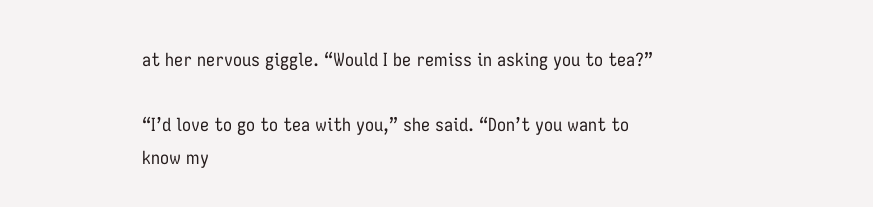at her nervous giggle. “Would I be remiss in asking you to tea?”

“I’d love to go to tea with you,” she said. “Don’t you want to know my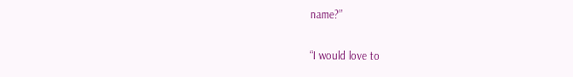name?”

“I would love to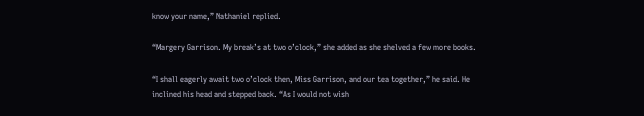know your name,” Nathaniel replied.

“Margery Garrison. My break’s at two o’clock,” she added as she shelved a few more books.

“I shall eagerly await two o’clock then, Miss Garrison, and our tea together,” he said. He inclined his head and stepped back. “As I would not wish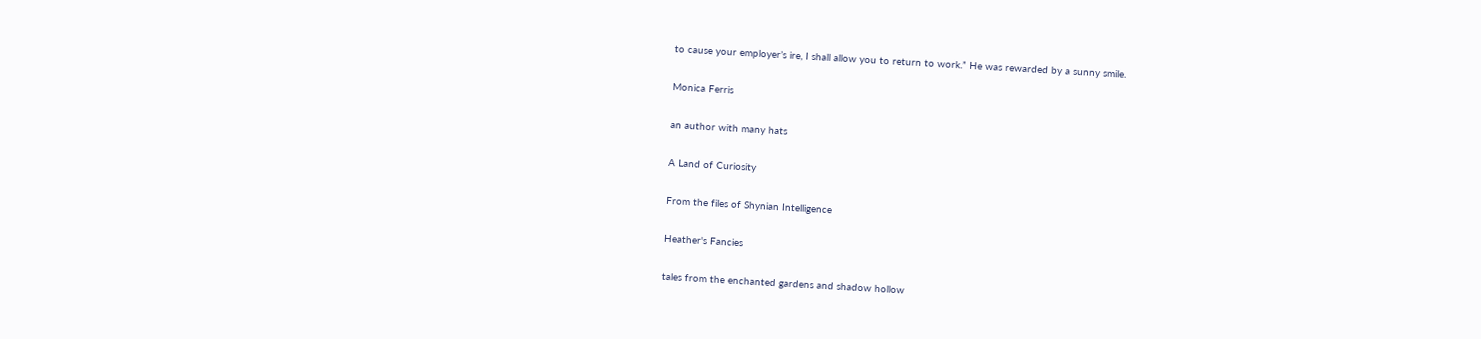to cause your employer’s ire, I shall allow you to return to work.” He was rewarded by a sunny smile.

Monica Ferris

an author with many hats

A Land of Curiosity

From the files of Shynian Intelligence

Heather's Fancies

tales from the enchanted gardens and shadow hollow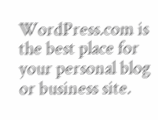WordPress.com is the best place for your personal blog or business site.